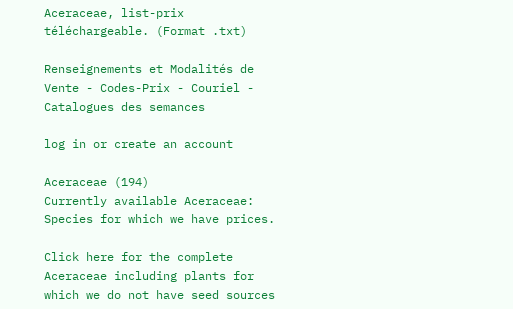Aceraceae, list-prix téléchargeable. (Format .txt)

Renseignements et Modalités de Vente - Codes-Prix - Couriel - Catalogues des semances

log in or create an account

Aceraceae (194)
Currently available Aceraceae: Species for which we have prices.

Click here for the complete Aceraceae including plants for which we do not have seed sources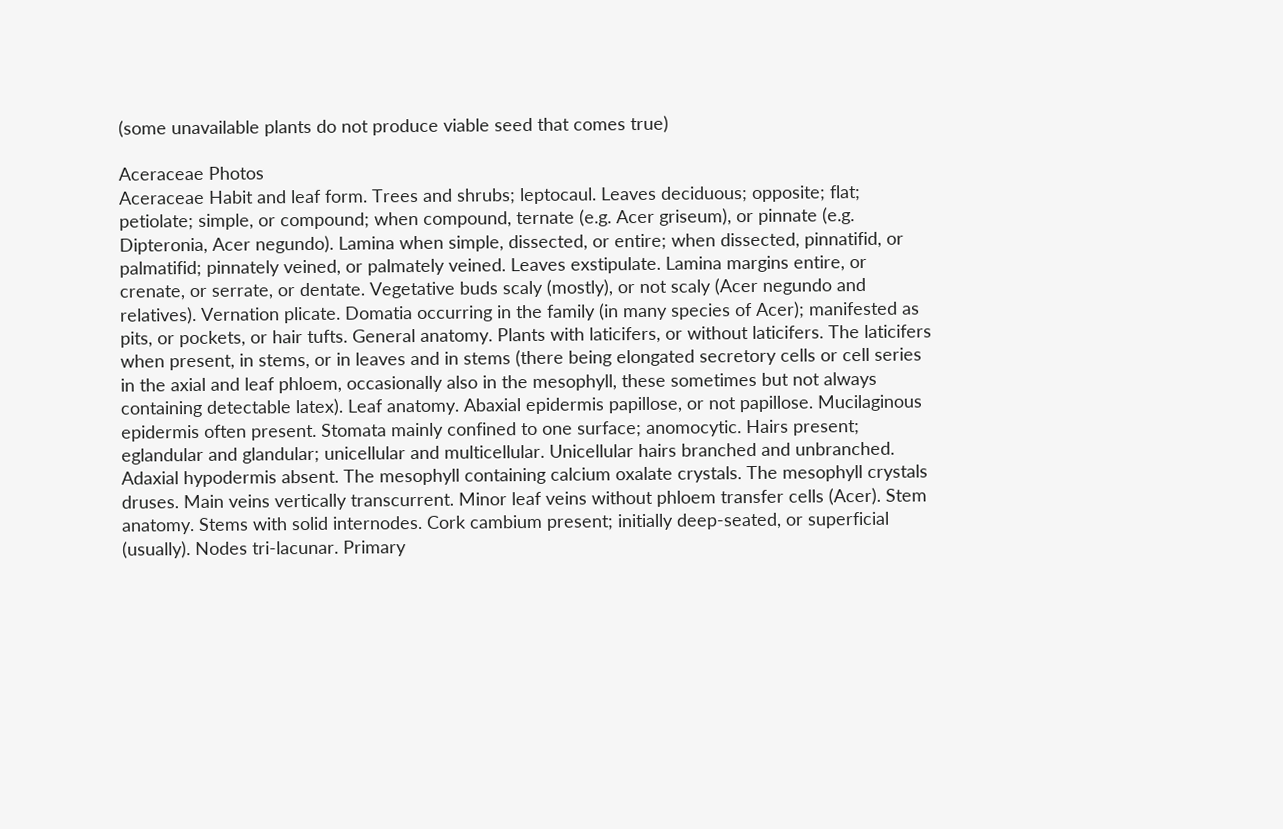(some unavailable plants do not produce viable seed that comes true)

Aceraceae Photos
Aceraceae Habit and leaf form. Trees and shrubs; leptocaul. Leaves deciduous; opposite; flat; petiolate; simple, or compound; when compound, ternate (e.g. Acer griseum), or pinnate (e.g. Dipteronia, Acer negundo). Lamina when simple, dissected, or entire; when dissected, pinnatifid, or palmatifid; pinnately veined, or palmately veined. Leaves exstipulate. Lamina margins entire, or crenate, or serrate, or dentate. Vegetative buds scaly (mostly), or not scaly (Acer negundo and relatives). Vernation plicate. Domatia occurring in the family (in many species of Acer); manifested as pits, or pockets, or hair tufts. General anatomy. Plants with laticifers, or without laticifers. The laticifers when present, in stems, or in leaves and in stems (there being elongated secretory cells or cell series in the axial and leaf phloem, occasionally also in the mesophyll, these sometimes but not always containing detectable latex). Leaf anatomy. Abaxial epidermis papillose, or not papillose. Mucilaginous epidermis often present. Stomata mainly confined to one surface; anomocytic. Hairs present; eglandular and glandular; unicellular and multicellular. Unicellular hairs branched and unbranched. Adaxial hypodermis absent. The mesophyll containing calcium oxalate crystals. The mesophyll crystals druses. Main veins vertically transcurrent. Minor leaf veins without phloem transfer cells (Acer). Stem anatomy. Stems with solid internodes. Cork cambium present; initially deep-seated, or superficial (usually). Nodes tri-lacunar. Primary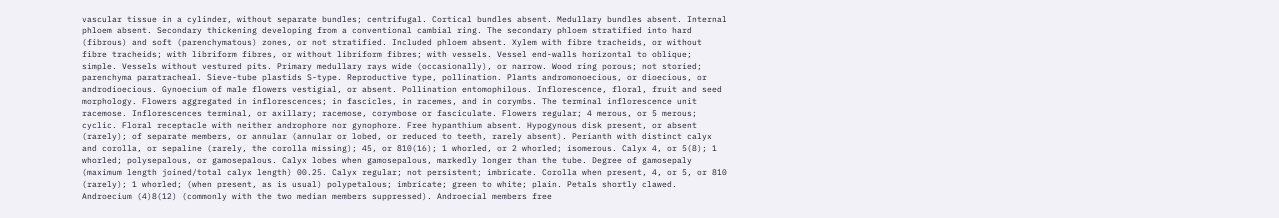vascular tissue in a cylinder, without separate bundles; centrifugal. Cortical bundles absent. Medullary bundles absent. Internal phloem absent. Secondary thickening developing from a conventional cambial ring. The secondary phloem stratified into hard (fibrous) and soft (parenchymatous) zones, or not stratified. Included phloem absent. Xylem with fibre tracheids, or without fibre tracheids; with libriform fibres, or without libriform fibres; with vessels. Vessel end-walls horizontal to oblique; simple. Vessels without vestured pits. Primary medullary rays wide (occasionally), or narrow. Wood ring porous; not storied; parenchyma paratracheal. Sieve-tube plastids S-type. Reproductive type, pollination. Plants andromonoecious, or dioecious, or androdioecious. Gynoecium of male flowers vestigial, or absent. Pollination entomophilous. Inflorescence, floral, fruit and seed morphology. Flowers aggregated in inflorescences; in fascicles, in racemes, and in corymbs. The terminal inflorescence unit racemose. Inflorescences terminal, or axillary; racemose, corymbose or fasciculate. Flowers regular; 4 merous, or 5 merous; cyclic. Floral receptacle with neither androphore nor gynophore. Free hypanthium absent. Hypogynous disk present, or absent (rarely); of separate members, or annular (annular or lobed, or reduced to teeth, rarely absent). Perianth with distinct calyx and corolla, or sepaline (rarely, the corolla missing); 45, or 810(16); 1 whorled, or 2 whorled; isomerous. Calyx 4, or 5(8); 1 whorled; polysepalous, or gamosepalous. Calyx lobes when gamosepalous, markedly longer than the tube. Degree of gamosepaly (maximum length joined/total calyx length) 00.25. Calyx regular; not persistent; imbricate. Corolla when present, 4, or 5, or 810 (rarely); 1 whorled; (when present, as is usual) polypetalous; imbricate; green to white; plain. Petals shortly clawed. Androecium (4)8(12) (commonly with the two median members suppressed). Androecial members free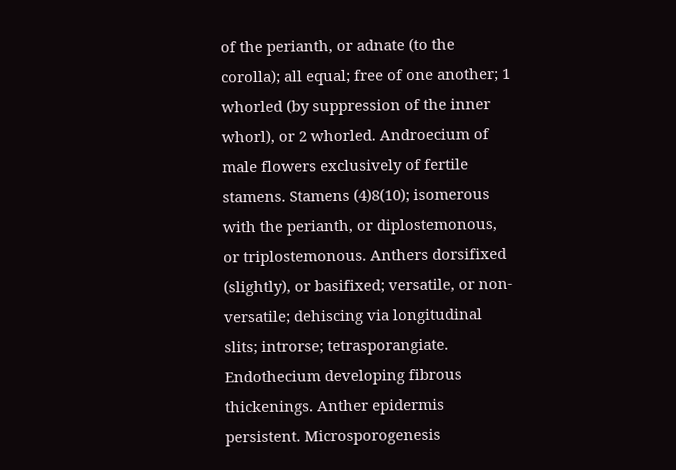of the perianth, or adnate (to the corolla); all equal; free of one another; 1 whorled (by suppression of the inner whorl), or 2 whorled. Androecium of male flowers exclusively of fertile stamens. Stamens (4)8(10); isomerous with the perianth, or diplostemonous, or triplostemonous. Anthers dorsifixed (slightly), or basifixed; versatile, or non-versatile; dehiscing via longitudinal slits; introrse; tetrasporangiate. Endothecium developing fibrous thickenings. Anther epidermis persistent. Microsporogenesis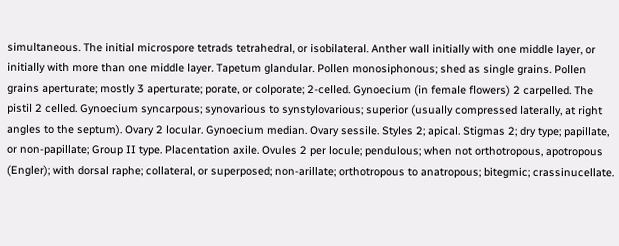simultaneous. The initial microspore tetrads tetrahedral, or isobilateral. Anther wall initially with one middle layer, or initially with more than one middle layer. Tapetum glandular. Pollen monosiphonous; shed as single grains. Pollen grains aperturate; mostly 3 aperturate; porate, or colporate; 2-celled. Gynoecium (in female flowers) 2 carpelled. The pistil 2 celled. Gynoecium syncarpous; synovarious to synstylovarious; superior (usually compressed laterally, at right angles to the septum). Ovary 2 locular. Gynoecium median. Ovary sessile. Styles 2; apical. Stigmas 2; dry type; papillate, or non-papillate; Group II type. Placentation axile. Ovules 2 per locule; pendulous; when not orthotropous, apotropous (Engler); with dorsal raphe; collateral, or superposed; non-arillate; orthotropous to anatropous; bitegmic; crassinucellate.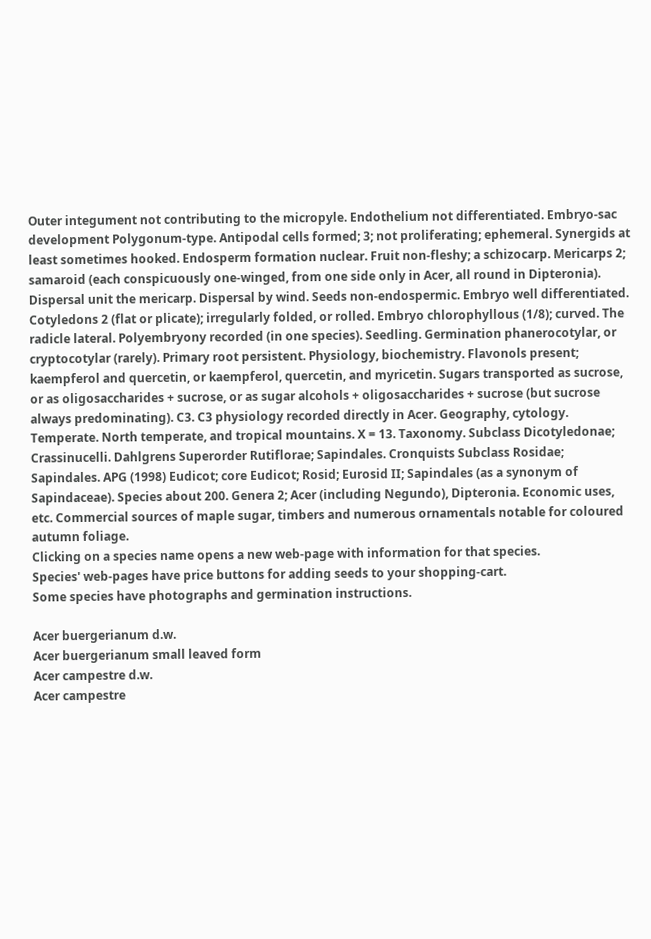Outer integument not contributing to the micropyle. Endothelium not differentiated. Embryo-sac development Polygonum-type. Antipodal cells formed; 3; not proliferating; ephemeral. Synergids at least sometimes hooked. Endosperm formation nuclear. Fruit non-fleshy; a schizocarp. Mericarps 2; samaroid (each conspicuously one-winged, from one side only in Acer, all round in Dipteronia). Dispersal unit the mericarp. Dispersal by wind. Seeds non-endospermic. Embryo well differentiated. Cotyledons 2 (flat or plicate); irregularly folded, or rolled. Embryo chlorophyllous (1/8); curved. The radicle lateral. Polyembryony recorded (in one species). Seedling. Germination phanerocotylar, or cryptocotylar (rarely). Primary root persistent. Physiology, biochemistry. Flavonols present; kaempferol and quercetin, or kaempferol, quercetin, and myricetin. Sugars transported as sucrose, or as oligosaccharides + sucrose, or as sugar alcohols + oligosaccharides + sucrose (but sucrose always predominating). C3. C3 physiology recorded directly in Acer. Geography, cytology. Temperate. North temperate, and tropical mountains. X = 13. Taxonomy. Subclass Dicotyledonae; Crassinucelli. Dahlgrens Superorder Rutiflorae; Sapindales. Cronquists Subclass Rosidae; Sapindales. APG (1998) Eudicot; core Eudicot; Rosid; Eurosid II; Sapindales (as a synonym of Sapindaceae). Species about 200. Genera 2; Acer (including Negundo), Dipteronia. Economic uses, etc. Commercial sources of maple sugar, timbers and numerous ornamentals notable for coloured autumn foliage.
Clicking on a species name opens a new web-page with information for that species.
Species' web-pages have price buttons for adding seeds to your shopping-cart.
Some species have photographs and germination instructions.

Acer buergerianum d.w.
Acer buergerianum small leaved form
Acer campestre d.w.
Acer campestre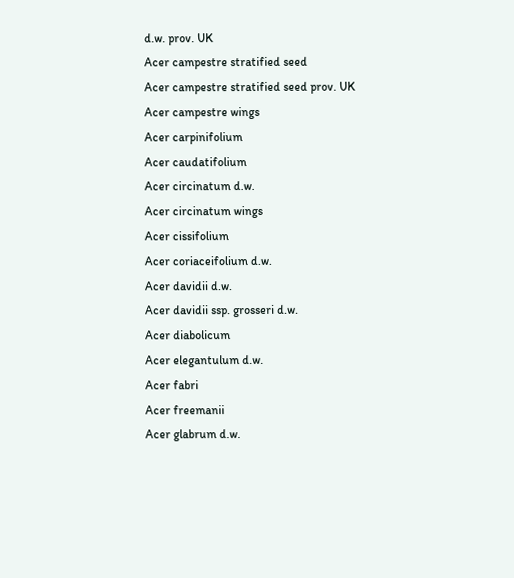d.w. prov. UK
Acer campestre stratified seed
Acer campestre stratified seed prov. UK
Acer campestre wings
Acer carpinifolium
Acer caudatifolium
Acer circinatum d.w.
Acer circinatum wings
Acer cissifolium
Acer coriaceifolium d.w.
Acer davidii d.w.
Acer davidii ssp. grosseri d.w.
Acer diabolicum
Acer elegantulum d.w.
Acer fabri
Acer freemanii
Acer glabrum d.w.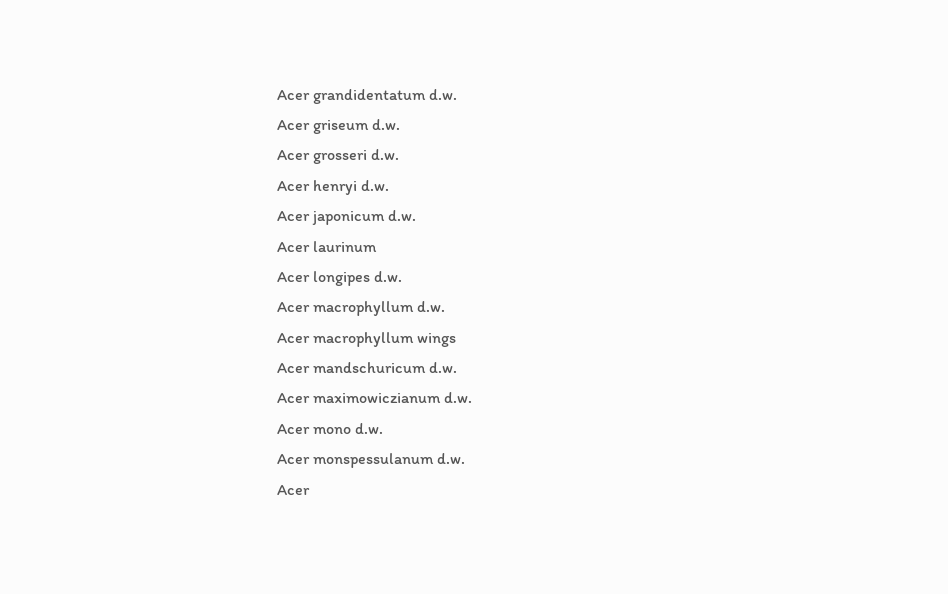Acer grandidentatum d.w.
Acer griseum d.w.
Acer grosseri d.w.
Acer henryi d.w.
Acer japonicum d.w.
Acer laurinum
Acer longipes d.w.
Acer macrophyllum d.w.
Acer macrophyllum wings
Acer mandschuricum d.w.
Acer maximowiczianum d.w.
Acer mono d.w.
Acer monspessulanum d.w.
Acer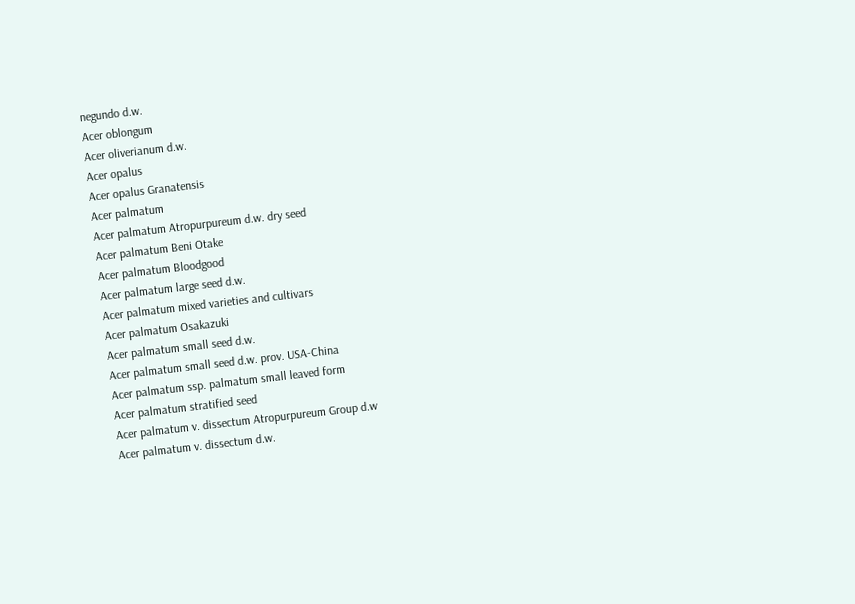negundo d.w.
Acer oblongum
Acer oliverianum d.w.
Acer opalus
Acer opalus Granatensis
Acer palmatum
Acer palmatum Atropurpureum d.w. dry seed
Acer palmatum Beni Otake
Acer palmatum Bloodgood
Acer palmatum large seed d.w.
Acer palmatum mixed varieties and cultivars
Acer palmatum Osakazuki
Acer palmatum small seed d.w.
Acer palmatum small seed d.w. prov. USA-China
Acer palmatum ssp. palmatum small leaved form
Acer palmatum stratified seed
Acer palmatum v. dissectum Atropurpureum Group d.w
Acer palmatum v. dissectum d.w.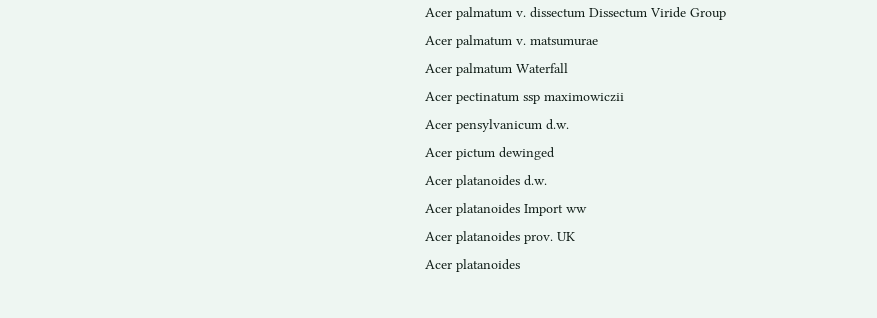Acer palmatum v. dissectum Dissectum Viride Group
Acer palmatum v. matsumurae
Acer palmatum Waterfall
Acer pectinatum ssp maximowiczii
Acer pensylvanicum d.w.
Acer pictum dewinged
Acer platanoides d.w.
Acer platanoides Import ww
Acer platanoides prov. UK
Acer platanoides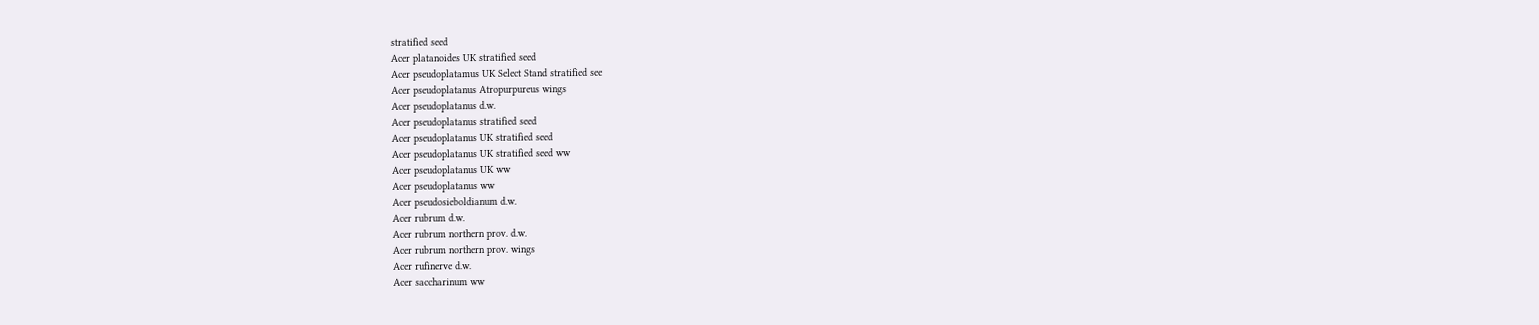stratified seed
Acer platanoides UK stratified seed
Acer pseudoplatamus UK Select Stand stratified see
Acer pseudoplatanus Atropurpureus wings
Acer pseudoplatanus d.w.
Acer pseudoplatanus stratified seed
Acer pseudoplatanus UK stratified seed
Acer pseudoplatanus UK stratified seed ww
Acer pseudoplatanus UK ww
Acer pseudoplatanus ww
Acer pseudosieboldianum d.w.
Acer rubrum d.w.
Acer rubrum northern prov. d.w.
Acer rubrum northern prov. wings
Acer rufinerve d.w.
Acer saccharinum ww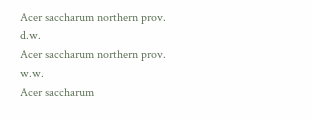Acer saccharum northern prov. d.w.
Acer saccharum northern prov. w.w.
Acer saccharum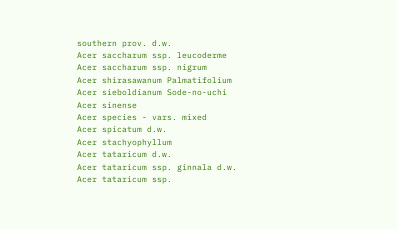southern prov. d.w.
Acer saccharum ssp. leucoderme
Acer saccharum ssp. nigrum
Acer shirasawanum Palmatifolium
Acer sieboldianum Sode-no-uchi
Acer sinense
Acer species - vars. mixed
Acer spicatum d.w.
Acer stachyophyllum
Acer tataricum d.w.
Acer tataricum ssp. ginnala d.w.
Acer tataricum ssp.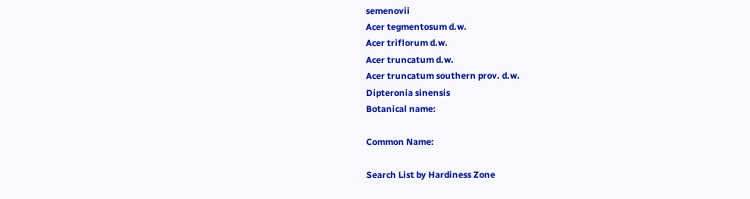semenovii
Acer tegmentosum d.w.
Acer triflorum d.w.
Acer truncatum d.w.
Acer truncatum southern prov. d.w.
Dipteronia sinensis
Botanical name:

Common Name:

Search List by Hardiness Zone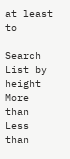at least to

Search List by height
More than
Less than